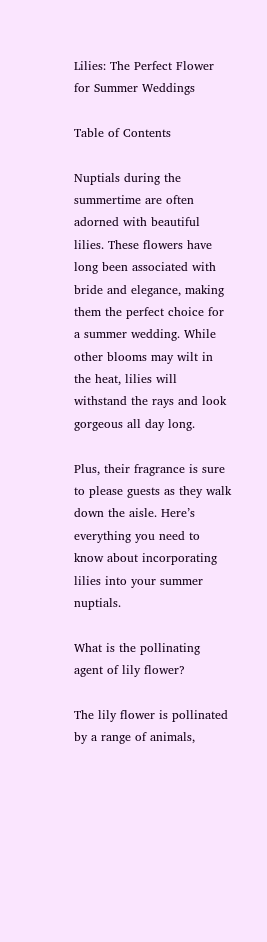Lilies: The Perfect Flower for Summer Weddings

Table of Contents

Nuptials during the summertime are often adorned with beautiful lilies. These flowers have long been associated with bride and elegance, making them the perfect choice for a summer wedding. While other blooms may wilt in the heat, lilies will withstand the rays and look gorgeous all day long.

Plus, their fragrance is sure to please guests as they walk down the aisle. Here’s everything you need to know about incorporating lilies into your summer nuptials.

What is the pollinating agent of lily flower?

The lily flower is pollinated by a range of animals,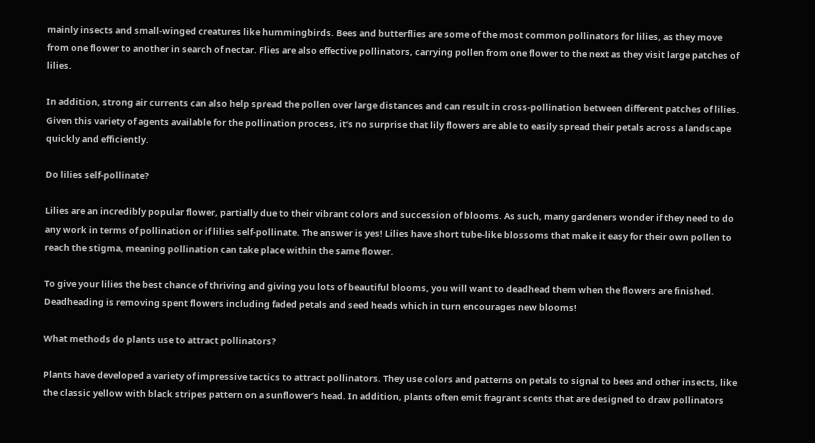mainly insects and small-winged creatures like hummingbirds. Bees and butterflies are some of the most common pollinators for lilies, as they move from one flower to another in search of nectar. Flies are also effective pollinators, carrying pollen from one flower to the next as they visit large patches of lilies.

In addition, strong air currents can also help spread the pollen over large distances and can result in cross-pollination between different patches of lilies. Given this variety of agents available for the pollination process, it’s no surprise that lily flowers are able to easily spread their petals across a landscape quickly and efficiently.

Do lilies self-pollinate?

Lilies are an incredibly popular flower, partially due to their vibrant colors and succession of blooms. As such, many gardeners wonder if they need to do any work in terms of pollination or if lilies self-pollinate. The answer is yes! Lilies have short tube-like blossoms that make it easy for their own pollen to reach the stigma, meaning pollination can take place within the same flower.

To give your lilies the best chance of thriving and giving you lots of beautiful blooms, you will want to deadhead them when the flowers are finished. Deadheading is removing spent flowers including faded petals and seed heads which in turn encourages new blooms!

What methods do plants use to attract pollinators?

Plants have developed a variety of impressive tactics to attract pollinators. They use colors and patterns on petals to signal to bees and other insects, like the classic yellow with black stripes pattern on a sunflower’s head. In addition, plants often emit fragrant scents that are designed to draw pollinators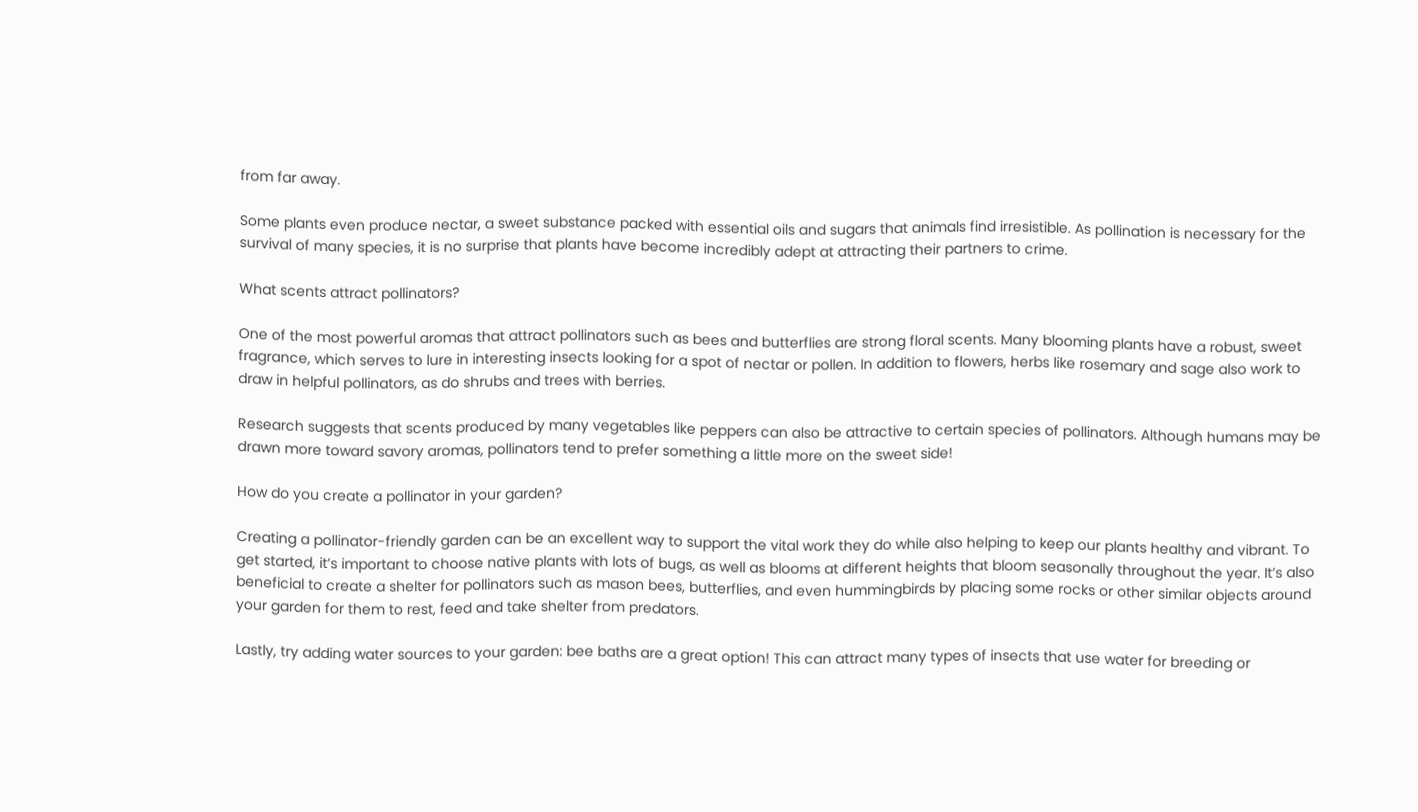from far away.

Some plants even produce nectar, a sweet substance packed with essential oils and sugars that animals find irresistible. As pollination is necessary for the survival of many species, it is no surprise that plants have become incredibly adept at attracting their partners to crime.

What scents attract pollinators?

One of the most powerful aromas that attract pollinators such as bees and butterflies are strong floral scents. Many blooming plants have a robust, sweet fragrance, which serves to lure in interesting insects looking for a spot of nectar or pollen. In addition to flowers, herbs like rosemary and sage also work to draw in helpful pollinators, as do shrubs and trees with berries.

Research suggests that scents produced by many vegetables like peppers can also be attractive to certain species of pollinators. Although humans may be drawn more toward savory aromas, pollinators tend to prefer something a little more on the sweet side!

How do you create a pollinator in your garden?

Creating a pollinator-friendly garden can be an excellent way to support the vital work they do while also helping to keep our plants healthy and vibrant. To get started, it’s important to choose native plants with lots of bugs, as well as blooms at different heights that bloom seasonally throughout the year. It’s also beneficial to create a shelter for pollinators such as mason bees, butterflies, and even hummingbirds by placing some rocks or other similar objects around your garden for them to rest, feed and take shelter from predators.

Lastly, try adding water sources to your garden: bee baths are a great option! This can attract many types of insects that use water for breeding or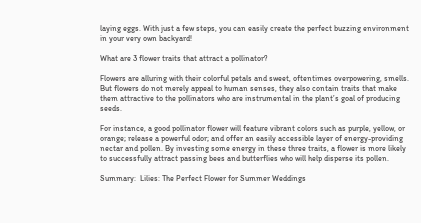laying eggs. With just a few steps, you can easily create the perfect buzzing environment in your very own backyard!

What are 3 flower traits that attract a pollinator?

Flowers are alluring with their colorful petals and sweet, oftentimes overpowering, smells. But flowers do not merely appeal to human senses, they also contain traits that make them attractive to the pollinators who are instrumental in the plant’s goal of producing seeds.

For instance, a good pollinator flower will feature vibrant colors such as purple, yellow, or orange; release a powerful odor; and offer an easily accessible layer of energy-providing nectar and pollen. By investing some energy in these three traits, a flower is more likely to successfully attract passing bees and butterflies who will help disperse its pollen.

Summary:  Lilies: The Perfect Flower for Summer Weddings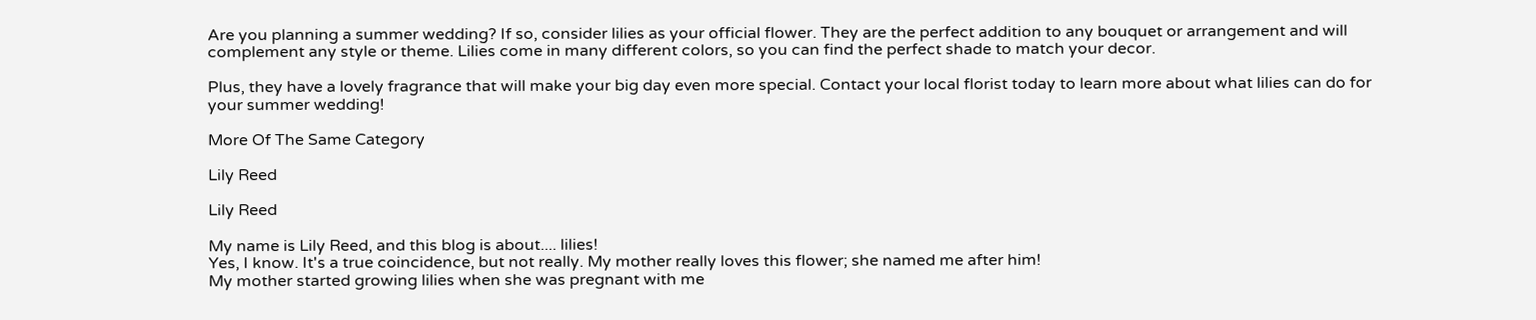Are you planning a summer wedding? If so, consider lilies as your official flower. They are the perfect addition to any bouquet or arrangement and will complement any style or theme. Lilies come in many different colors, so you can find the perfect shade to match your decor.

Plus, they have a lovely fragrance that will make your big day even more special. Contact your local florist today to learn more about what lilies can do for your summer wedding!

More Of The Same Category

Lily Reed

Lily Reed

My name is Lily Reed, and this blog is about.... lilies!
Yes, I know. It's a true coincidence, but not really. My mother really loves this flower; she named me after him!
My mother started growing lilies when she was pregnant with me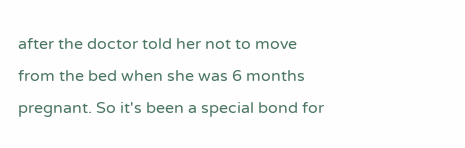after the doctor told her not to move from the bed when she was 6 months pregnant. So it's been a special bond for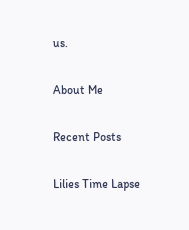us.

About Me

Recent Posts

Lilies Time Lapse